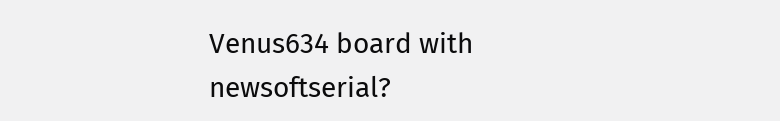Venus634 board with newsoftserial?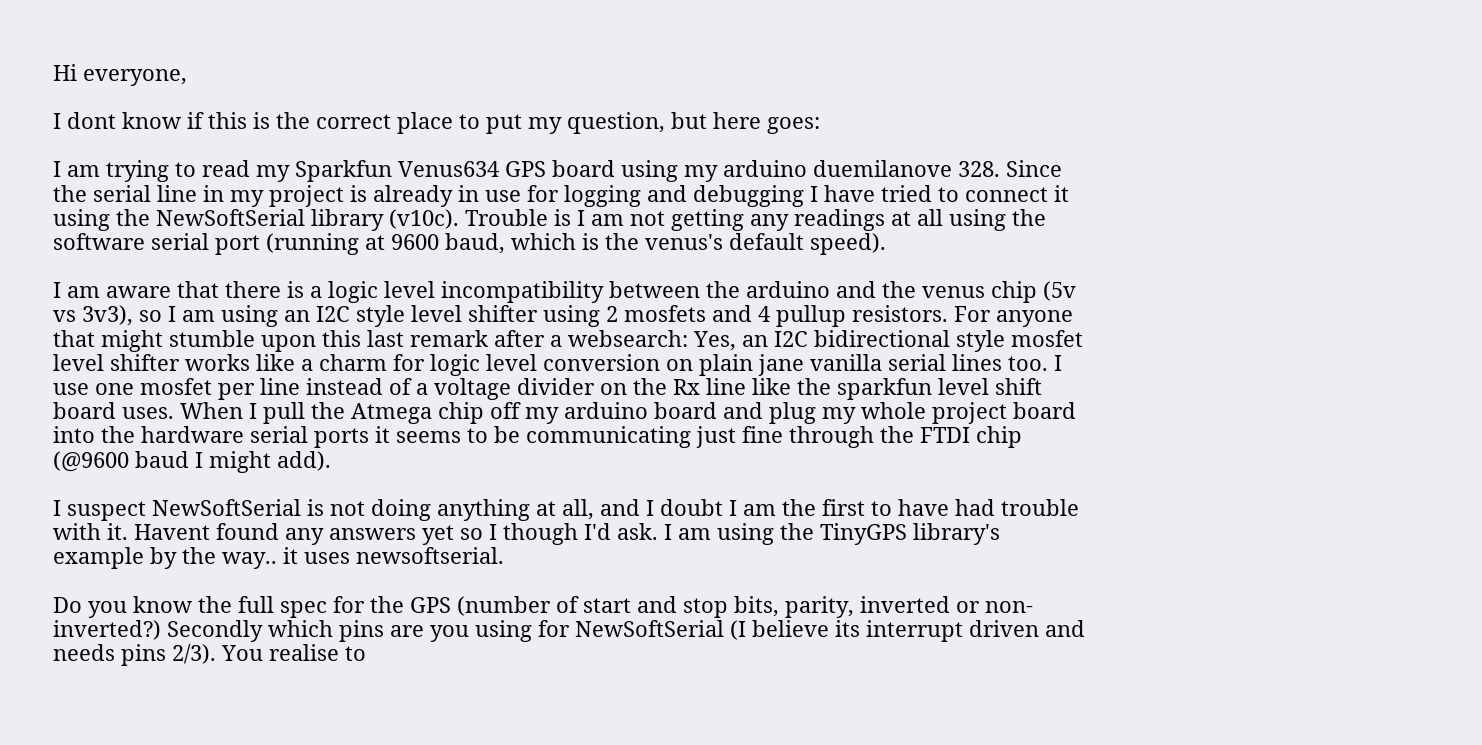Hi everyone,

I dont know if this is the correct place to put my question, but here goes:

I am trying to read my Sparkfun Venus634 GPS board using my arduino duemilanove 328. Since the serial line in my project is already in use for logging and debugging I have tried to connect it using the NewSoftSerial library (v10c). Trouble is I am not getting any readings at all using the software serial port (running at 9600 baud, which is the venus's default speed).

I am aware that there is a logic level incompatibility between the arduino and the venus chip (5v vs 3v3), so I am using an I2C style level shifter using 2 mosfets and 4 pullup resistors. For anyone that might stumble upon this last remark after a websearch: Yes, an I2C bidirectional style mosfet level shifter works like a charm for logic level conversion on plain jane vanilla serial lines too. I use one mosfet per line instead of a voltage divider on the Rx line like the sparkfun level shift board uses. When I pull the Atmega chip off my arduino board and plug my whole project board into the hardware serial ports it seems to be communicating just fine through the FTDI chip (@9600 baud I might add).

I suspect NewSoftSerial is not doing anything at all, and I doubt I am the first to have had trouble with it. Havent found any answers yet so I though I'd ask. I am using the TinyGPS library's example by the way.. it uses newsoftserial.

Do you know the full spec for the GPS (number of start and stop bits, parity, inverted or non-inverted?) Secondly which pins are you using for NewSoftSerial (I believe its interrupt driven and needs pins 2/3). You realise to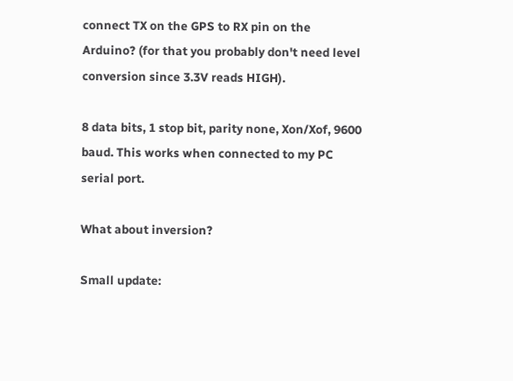connect TX on the GPS to RX pin on the Arduino? (for that you probably don't need level conversion since 3.3V reads HIGH).

8 data bits, 1 stop bit, parity none, Xon/Xof, 9600 baud. This works when connected to my PC serial port.

What about inversion?

Small update: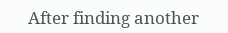After finding another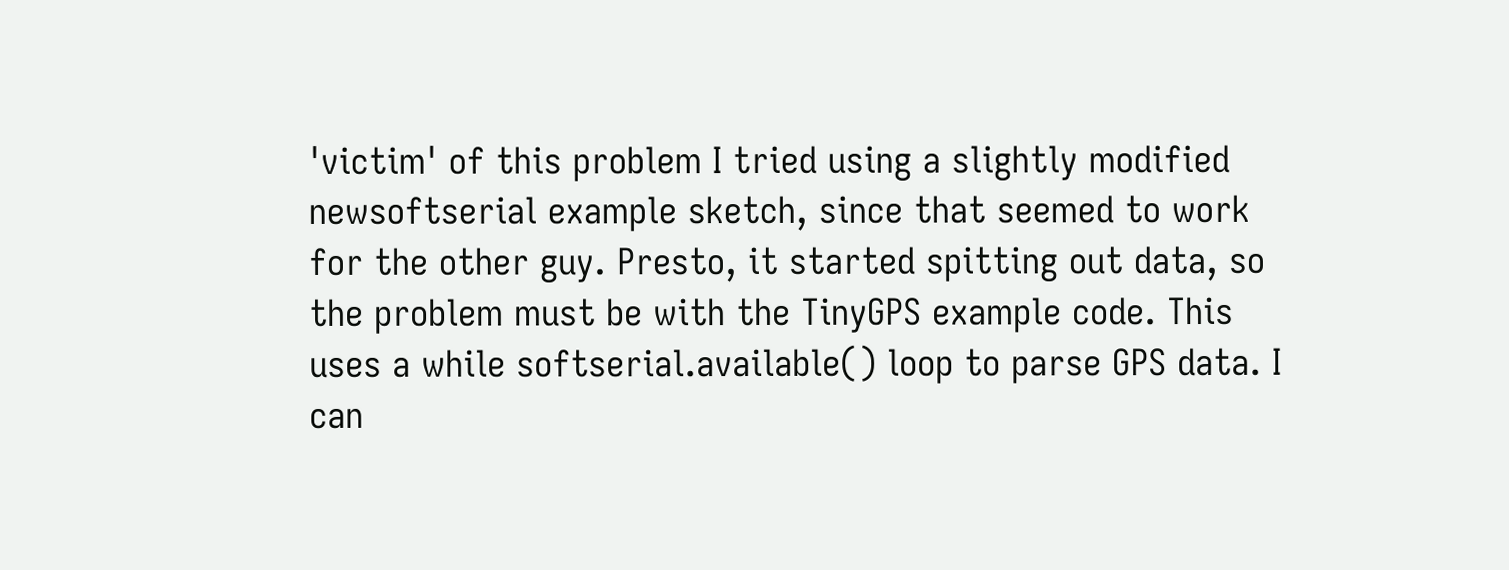'victim' of this problem I tried using a slightly modified newsoftserial example sketch, since that seemed to work for the other guy. Presto, it started spitting out data, so the problem must be with the TinyGPS example code. This uses a while softserial.available() loop to parse GPS data. I can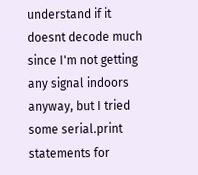understand if it doesnt decode much since I'm not getting any signal indoors anyway, but I tried some serial.print statements for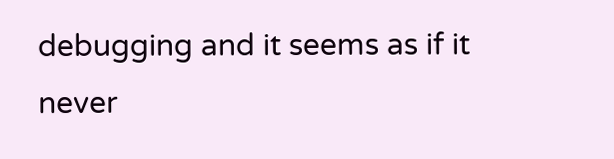debugging and it seems as if it never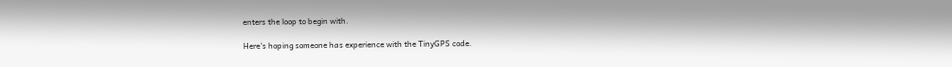enters the loop to begin with.

Here's hoping someone has experience with the TinyGPS code.